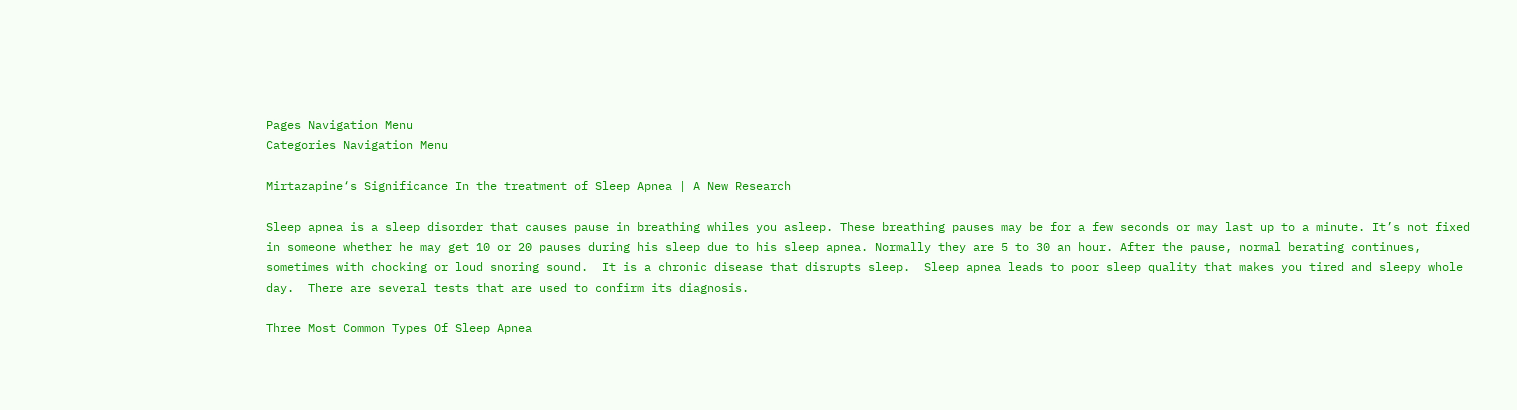Pages Navigation Menu
Categories Navigation Menu

Mirtazapine‘s Significance In the treatment of Sleep Apnea | A New Research

Sleep apnea is a sleep disorder that causes pause in breathing whiles you asleep. These breathing pauses may be for a few seconds or may last up to a minute. It’s not fixed in someone whether he may get 10 or 20 pauses during his sleep due to his sleep apnea. Normally they are 5 to 30 an hour. After the pause, normal berating continues, sometimes with chocking or loud snoring sound.  It is a chronic disease that disrupts sleep.  Sleep apnea leads to poor sleep quality that makes you tired and sleepy whole day.  There are several tests that are used to confirm its diagnosis.

Three Most Common Types Of Sleep Apnea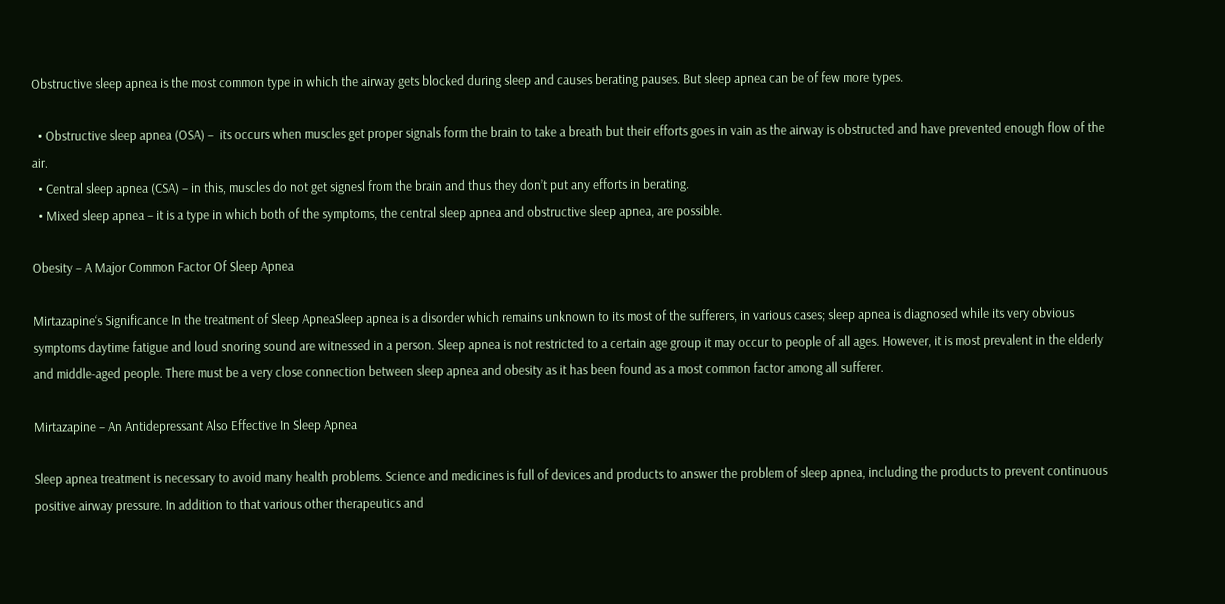Obstructive sleep apnea is the most common type in which the airway gets blocked during sleep and causes berating pauses. But sleep apnea can be of few more types.

  • Obstructive sleep apnea (OSA) –  its occurs when muscles get proper signals form the brain to take a breath but their efforts goes in vain as the airway is obstructed and have prevented enough flow of the air.
  • Central sleep apnea (CSA) – in this, muscles do not get signesl from the brain and thus they don’t put any efforts in berating.
  • Mixed sleep apnea – it is a type in which both of the symptoms, the central sleep apnea and obstructive sleep apnea, are possible.

Obesity – A Major Common Factor Of Sleep Apnea

Mirtazapine‘s Significance In the treatment of Sleep ApneaSleep apnea is a disorder which remains unknown to its most of the sufferers, in various cases; sleep apnea is diagnosed while its very obvious symptoms daytime fatigue and loud snoring sound are witnessed in a person. Sleep apnea is not restricted to a certain age group it may occur to people of all ages. However, it is most prevalent in the elderly and middle-aged people. There must be a very close connection between sleep apnea and obesity as it has been found as a most common factor among all sufferer.

Mirtazapine – An Antidepressant Also Effective In Sleep Apnea

Sleep apnea treatment is necessary to avoid many health problems. Science and medicines is full of devices and products to answer the problem of sleep apnea, including the products to prevent continuous positive airway pressure. In addition to that various other therapeutics and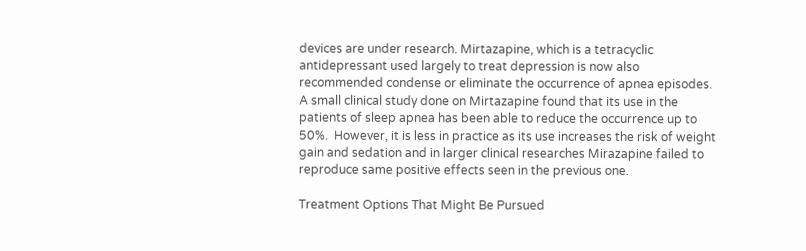devices are under research. Mirtazapine, which is a tetracyclic antidepressant used largely to treat depression is now also recommended condense or eliminate the occurrence of apnea episodes. A small clinical study done on Mirtazapine found that its use in the patients of sleep apnea has been able to reduce the occurrence up to 50%.  However, it is less in practice as its use increases the risk of weight gain and sedation and in larger clinical researches Mirazapine failed to reproduce same positive effects seen in the previous one.

Treatment Options That Might Be Pursued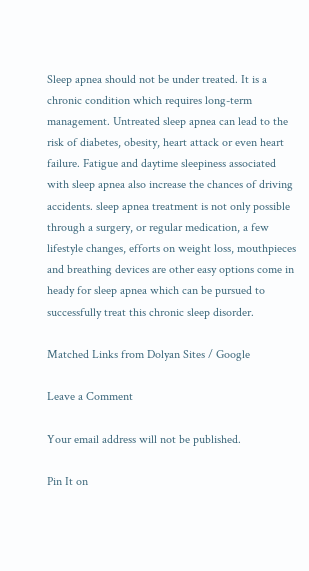Sleep apnea should not be under treated. It is a chronic condition which requires long-term management. Untreated sleep apnea can lead to the risk of diabetes, obesity, heart attack or even heart failure. Fatigue and daytime sleepiness associated with sleep apnea also increase the chances of driving accidents. sleep apnea treatment is not only possible through a surgery, or regular medication, a few lifestyle changes, efforts on weight loss, mouthpieces and breathing devices are other easy options come in heady for sleep apnea which can be pursued to successfully treat this chronic sleep disorder.

Matched Links from Dolyan Sites / Google

Leave a Comment

Your email address will not be published.

Pin It on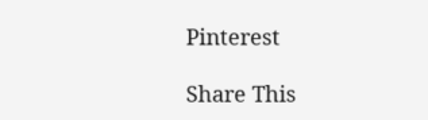Pinterest

Share This